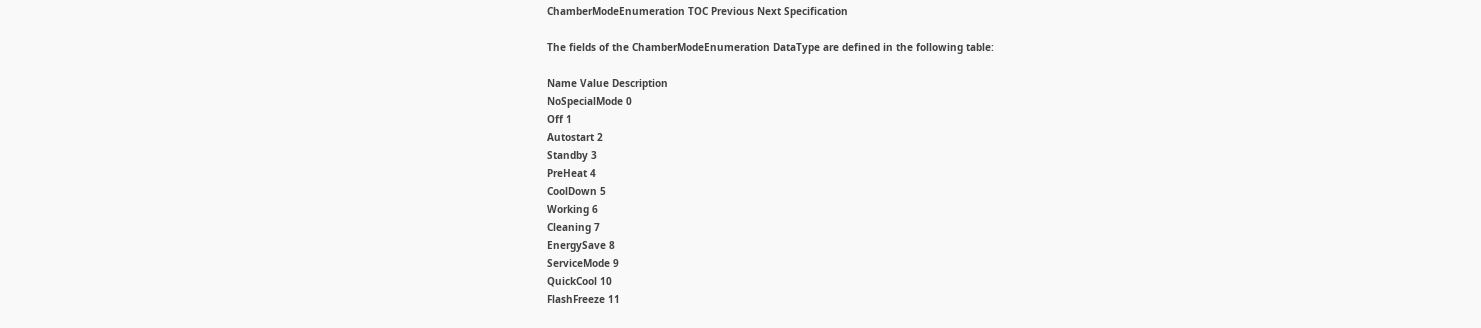ChamberModeEnumeration TOC Previous Next Specification

The fields of the ChamberModeEnumeration DataType are defined in the following table:

Name Value Description
NoSpecialMode 0
Off 1
Autostart 2
Standby 3
PreHeat 4
CoolDown 5
Working 6
Cleaning 7
EnergySave 8
ServiceMode 9
QuickCool 10
FlashFreeze 11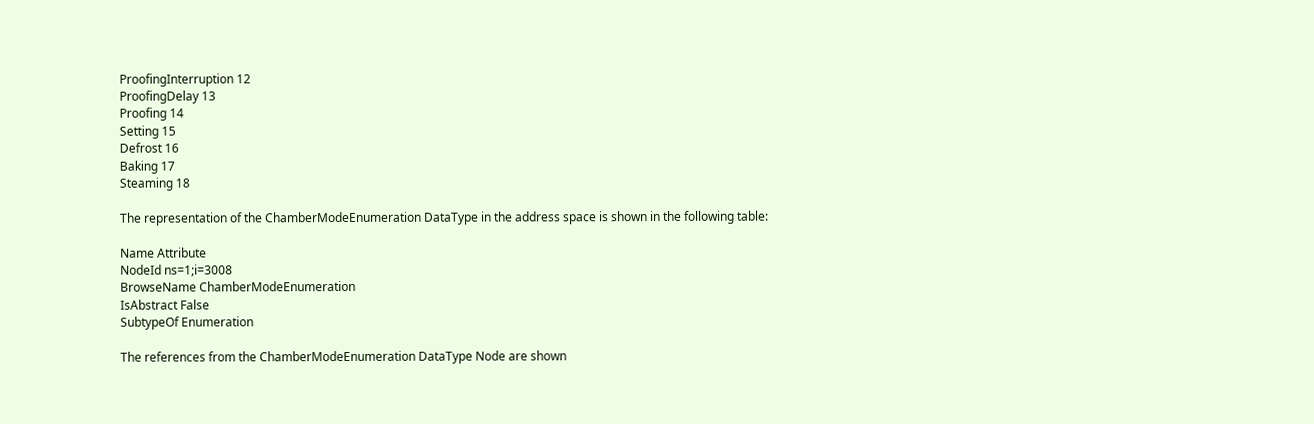ProofingInterruption 12
ProofingDelay 13
Proofing 14
Setting 15
Defrost 16
Baking 17
Steaming 18

The representation of the ChamberModeEnumeration DataType in the address space is shown in the following table:

Name Attribute
NodeId ns=1;i=3008
BrowseName ChamberModeEnumeration
IsAbstract False
SubtypeOf Enumeration

The references from the ChamberModeEnumeration DataType Node are shown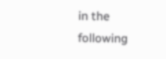in the following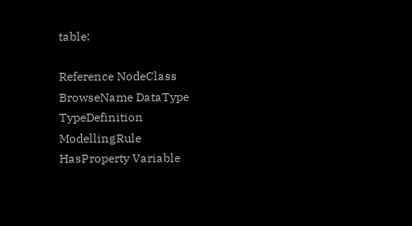table:

Reference NodeClass BrowseName DataType TypeDefinition ModellingRule
HasProperty Variable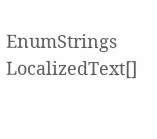EnumStrings LocalizedText[]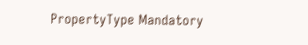PropertyType Mandatory